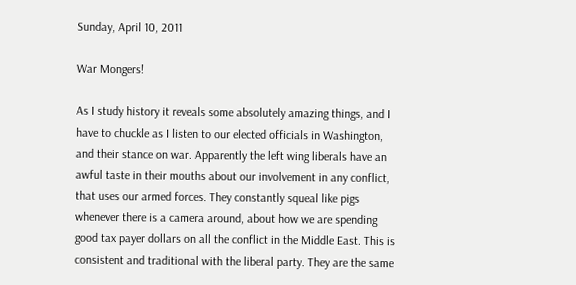Sunday, April 10, 2011

War Mongers!

As I study history it reveals some absolutely amazing things, and I have to chuckle as I listen to our elected officials in Washington, and their stance on war. Apparently the left wing liberals have an awful taste in their mouths about our involvement in any conflict, that uses our armed forces. They constantly squeal like pigs whenever there is a camera around, about how we are spending good tax payer dollars on all the conflict in the Middle East. This is consistent and traditional with the liberal party. They are the same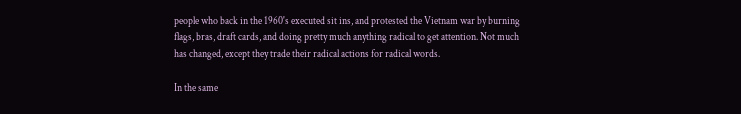people who back in the 1960's executed sit ins, and protested the Vietnam war by burning flags, bras, draft cards, and doing pretty much anything radical to get attention. Not much has changed, except they trade their radical actions for radical words.

In the same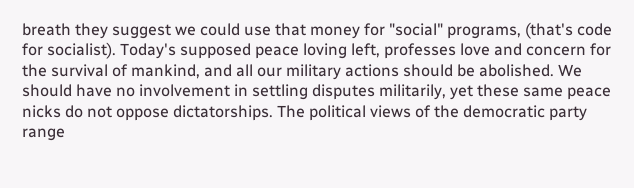breath they suggest we could use that money for "social" programs, (that's code for socialist). Today's supposed peace loving left, professes love and concern for the survival of mankind, and all our military actions should be abolished. We should have no involvement in settling disputes militarily, yet these same peace nicks do not oppose dictatorships. The political views of the democratic party range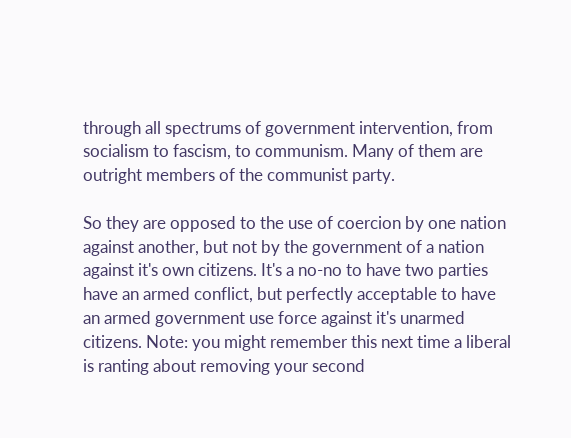through all spectrums of government intervention, from socialism to fascism, to communism. Many of them are outright members of the communist party.

So they are opposed to the use of coercion by one nation against another, but not by the government of a nation against it's own citizens. It's a no-no to have two parties have an armed conflict, but perfectly acceptable to have an armed government use force against it's unarmed citizens. Note: you might remember this next time a liberal is ranting about removing your second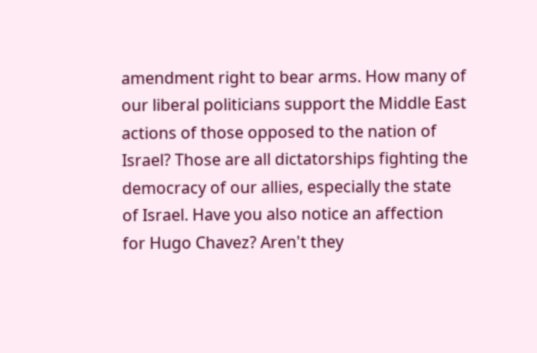amendment right to bear arms. How many of our liberal politicians support the Middle East actions of those opposed to the nation of Israel? Those are all dictatorships fighting the democracy of our allies, especially the state of Israel. Have you also notice an affection for Hugo Chavez? Aren't they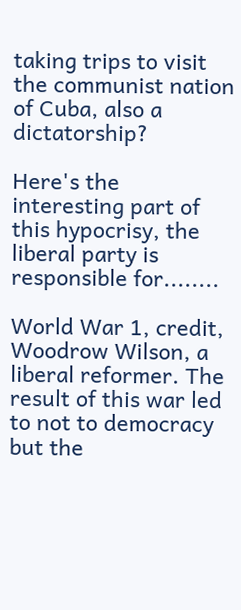taking trips to visit the communist nation of Cuba, also a dictatorship?

Here's the interesting part of this hypocrisy, the liberal party is responsible for........

World War 1, credit, Woodrow Wilson, a liberal reformer. The result of this war led to not to democracy but the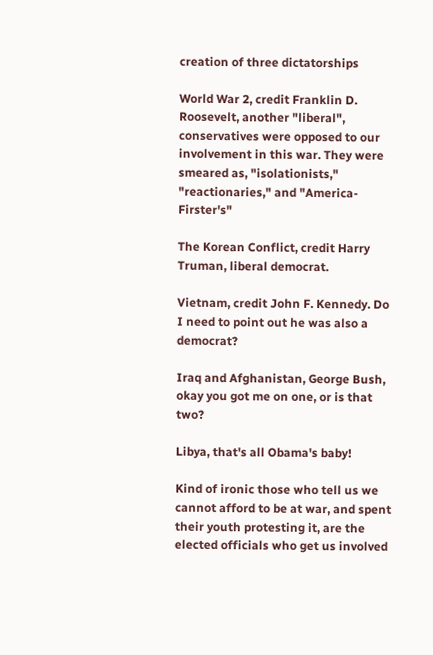creation of three dictatorships

World War 2, credit Franklin D. Roosevelt, another "liberal", conservatives were opposed to our involvement in this war. They were smeared as, "isolationists," "reactionaries," and "America-Firster's"

The Korean Conflict, credit Harry Truman, liberal democrat.

Vietnam, credit John F. Kennedy. Do I need to point out he was also a democrat?

Iraq and Afghanistan, George Bush, okay you got me on one, or is that two?

Libya, that's all Obama's baby!

Kind of ironic those who tell us we cannot afford to be at war, and spent their youth protesting it, are the elected officials who get us involved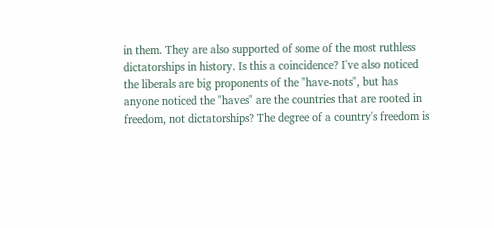in them. They are also supported of some of the most ruthless dictatorships in history. Is this a coincidence? I've also noticed the liberals are big proponents of the "have-nots", but has anyone noticed the "haves" are the countries that are rooted in freedom, not dictatorships? The degree of a country's freedom is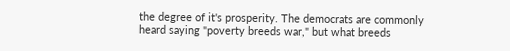the degree of it's prosperity. The democrats are commonly heard saying "poverty breeds war," but what breeds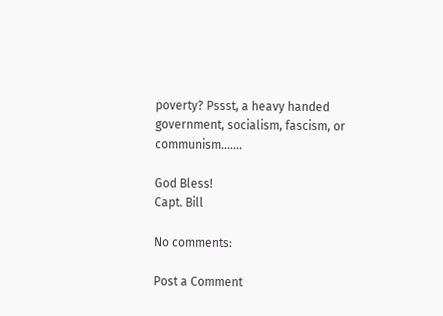poverty? Pssst, a heavy handed government, socialism, fascism, or communism.......

God Bless!
Capt. Bill

No comments:

Post a Comment